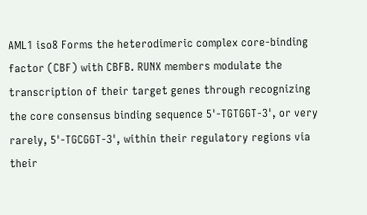AML1 iso8 Forms the heterodimeric complex core-binding factor (CBF) with CBFB. RUNX members modulate the transcription of their target genes through recognizing the core consensus binding sequence 5'-TGTGGT-3', or very rarely, 5'-TGCGGT-3', within their regulatory regions via their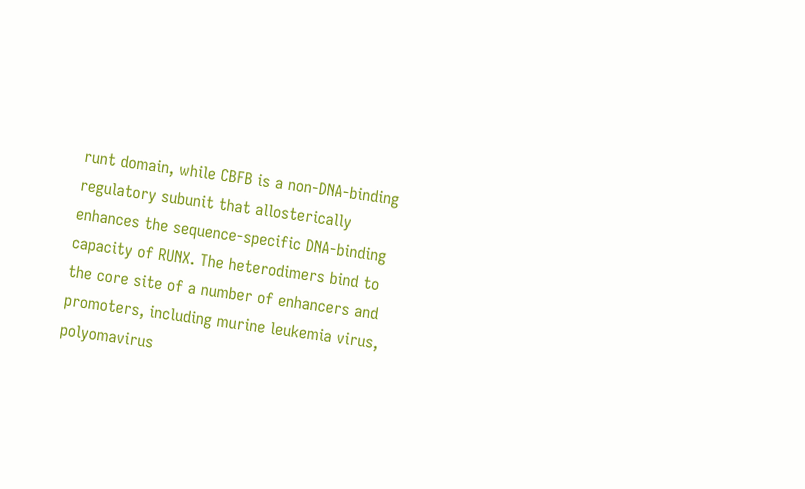runt domain, while CBFB is a non-DNA-binding regulatory subunit that allosterically enhances the sequence-specific DNA-binding capacity of RUNX. The heterodimers bind to the core site of a number of enhancers and promoters, including murine leukemia virus, polyomavirus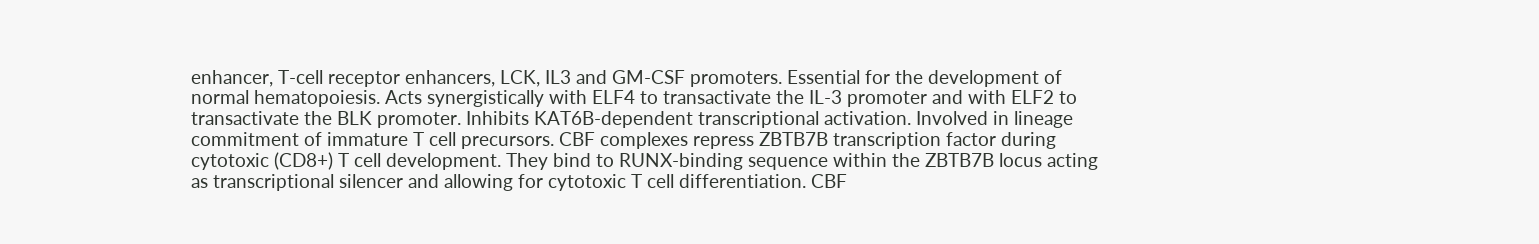enhancer, T-cell receptor enhancers, LCK, IL3 and GM-CSF promoters. Essential for the development of normal hematopoiesis. Acts synergistically with ELF4 to transactivate the IL-3 promoter and with ELF2 to transactivate the BLK promoter. Inhibits KAT6B-dependent transcriptional activation. Involved in lineage commitment of immature T cell precursors. CBF complexes repress ZBTB7B transcription factor during cytotoxic (CD8+) T cell development. They bind to RUNX-binding sequence within the ZBTB7B locus acting as transcriptional silencer and allowing for cytotoxic T cell differentiation. CBF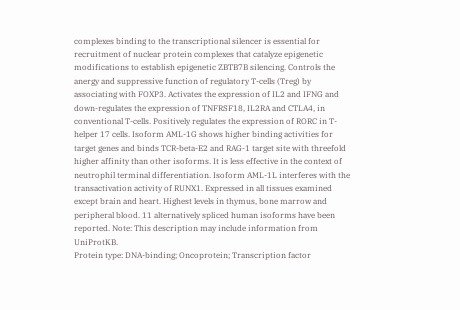complexes binding to the transcriptional silencer is essential for recruitment of nuclear protein complexes that catalyze epigenetic modifications to establish epigenetic ZBTB7B silencing. Controls the anergy and suppressive function of regulatory T-cells (Treg) by associating with FOXP3. Activates the expression of IL2 and IFNG and down-regulates the expression of TNFRSF18, IL2RA and CTLA4, in conventional T-cells. Positively regulates the expression of RORC in T-helper 17 cells. Isoform AML-1G shows higher binding activities for target genes and binds TCR-beta-E2 and RAG-1 target site with threefold higher affinity than other isoforms. It is less effective in the context of neutrophil terminal differentiation. Isoform AML-1L interferes with the transactivation activity of RUNX1. Expressed in all tissues examined except brain and heart. Highest levels in thymus, bone marrow and peripheral blood. 11 alternatively spliced human isoforms have been reported. Note: This description may include information from UniProtKB.
Protein type: DNA-binding; Oncoprotein; Transcription factor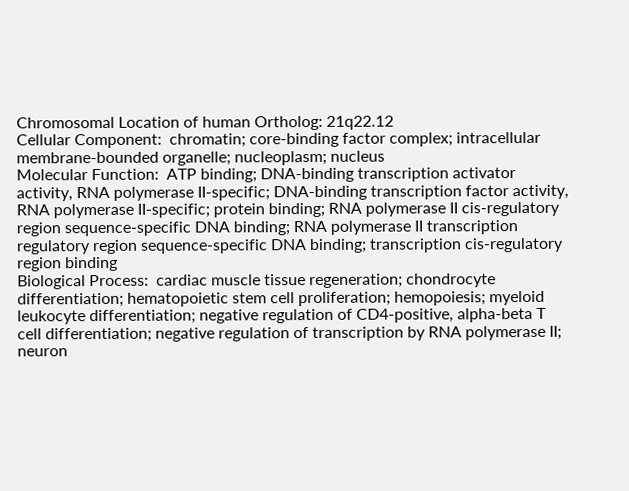Chromosomal Location of human Ortholog: 21q22.12
Cellular Component:  chromatin; core-binding factor complex; intracellular membrane-bounded organelle; nucleoplasm; nucleus
Molecular Function:  ATP binding; DNA-binding transcription activator activity, RNA polymerase II-specific; DNA-binding transcription factor activity, RNA polymerase II-specific; protein binding; RNA polymerase II cis-regulatory region sequence-specific DNA binding; RNA polymerase II transcription regulatory region sequence-specific DNA binding; transcription cis-regulatory region binding
Biological Process:  cardiac muscle tissue regeneration; chondrocyte differentiation; hematopoietic stem cell proliferation; hemopoiesis; myeloid leukocyte differentiation; negative regulation of CD4-positive, alpha-beta T cell differentiation; negative regulation of transcription by RNA polymerase II; neuron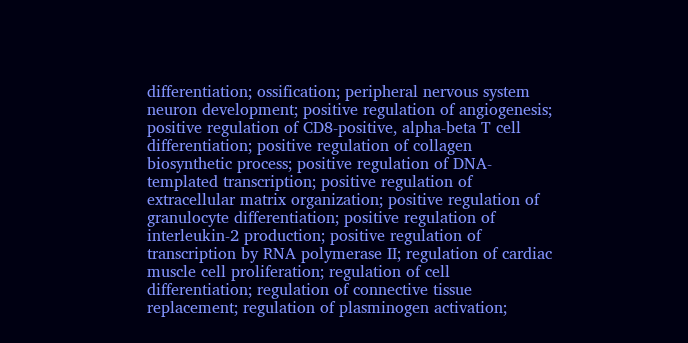differentiation; ossification; peripheral nervous system neuron development; positive regulation of angiogenesis; positive regulation of CD8-positive, alpha-beta T cell differentiation; positive regulation of collagen biosynthetic process; positive regulation of DNA-templated transcription; positive regulation of extracellular matrix organization; positive regulation of granulocyte differentiation; positive regulation of interleukin-2 production; positive regulation of transcription by RNA polymerase II; regulation of cardiac muscle cell proliferation; regulation of cell differentiation; regulation of connective tissue replacement; regulation of plasminogen activation;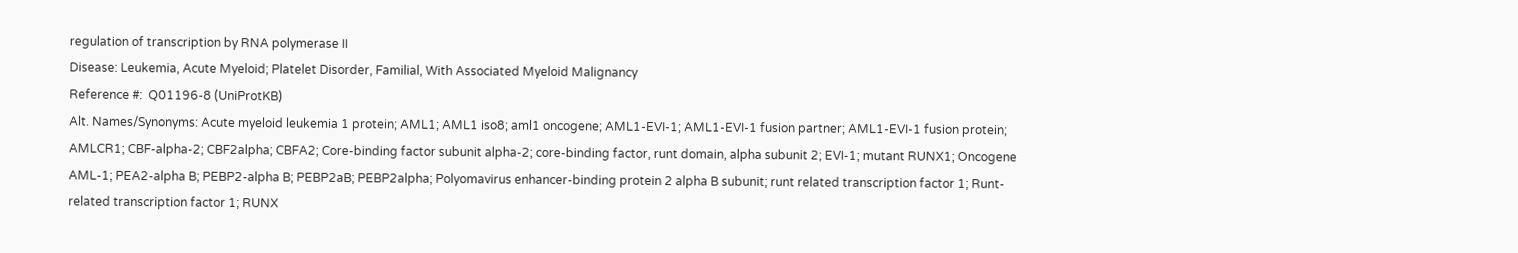regulation of transcription by RNA polymerase II
Disease: Leukemia, Acute Myeloid; Platelet Disorder, Familial, With Associated Myeloid Malignancy
Reference #:  Q01196-8 (UniProtKB)
Alt. Names/Synonyms: Acute myeloid leukemia 1 protein; AML1; AML1 iso8; aml1 oncogene; AML1-EVI-1; AML1-EVI-1 fusion partner; AML1-EVI-1 fusion protein; AMLCR1; CBF-alpha-2; CBF2alpha; CBFA2; Core-binding factor subunit alpha-2; core-binding factor, runt domain, alpha subunit 2; EVI-1; mutant RUNX1; Oncogene AML-1; PEA2-alpha B; PEBP2-alpha B; PEBP2aB; PEBP2alpha; Polyomavirus enhancer-binding protein 2 alpha B subunit; runt related transcription factor 1; Runt-related transcription factor 1; RUNX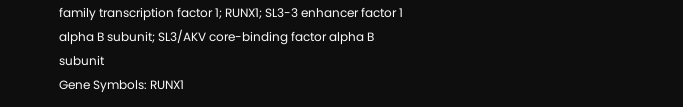family transcription factor 1; RUNX1; SL3-3 enhancer factor 1 alpha B subunit; SL3/AKV core-binding factor alpha B subunit
Gene Symbols: RUNX1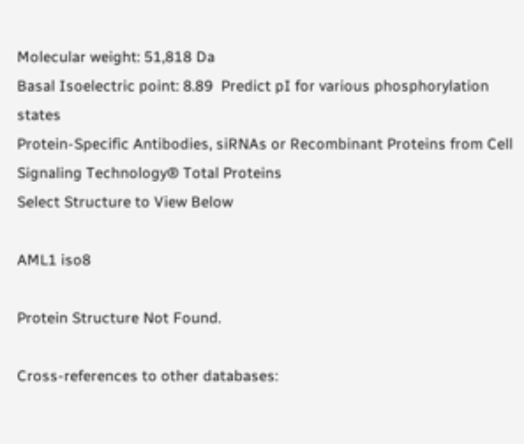Molecular weight: 51,818 Da
Basal Isoelectric point: 8.89  Predict pI for various phosphorylation states
Protein-Specific Antibodies, siRNAs or Recombinant Proteins from Cell Signaling Technology® Total Proteins
Select Structure to View Below

AML1 iso8

Protein Structure Not Found.

Cross-references to other databases: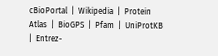cBioPortal  |  Wikipedia  |  Protein Atlas  |  BioGPS  |  Pfam  |  UniProtKB  |  Entrez-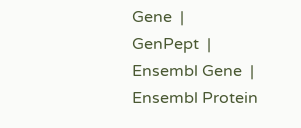Gene  |  GenPept  |  Ensembl Gene  |  Ensembl Protein